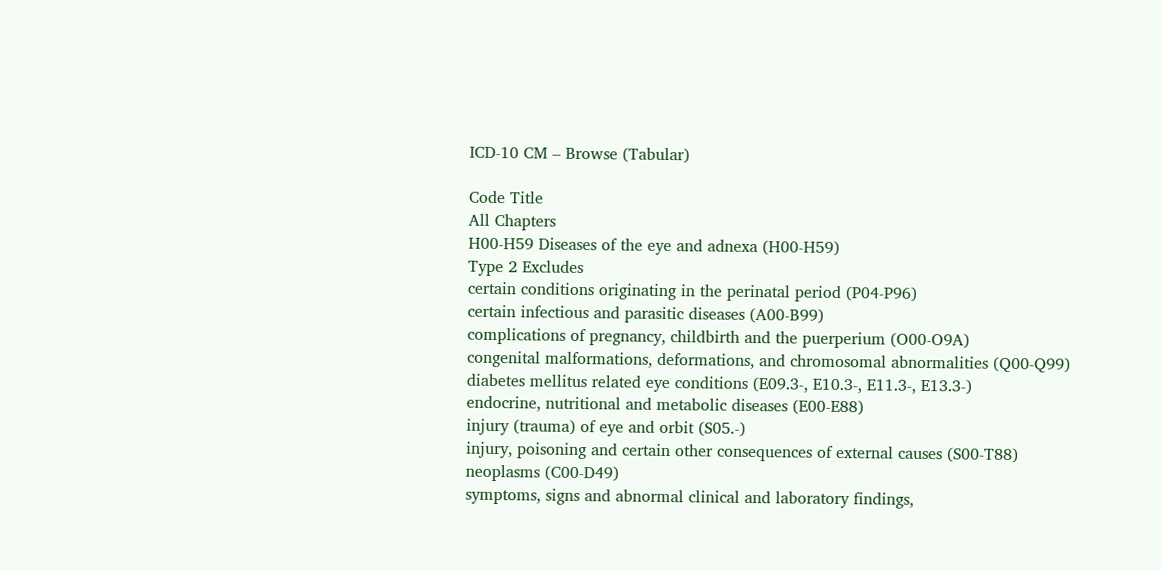ICD-10 CM – Browse (Tabular)

Code Title
All Chapters
H00-H59 Diseases of the eye and adnexa (H00-H59)
Type 2 Excludes
certain conditions originating in the perinatal period (P04-P96)
certain infectious and parasitic diseases (A00-B99)
complications of pregnancy, childbirth and the puerperium (O00-O9A)
congenital malformations, deformations, and chromosomal abnormalities (Q00-Q99)
diabetes mellitus related eye conditions (E09.3-, E10.3-, E11.3-, E13.3-)
endocrine, nutritional and metabolic diseases (E00-E88)
injury (trauma) of eye and orbit (S05.-)
injury, poisoning and certain other consequences of external causes (S00-T88)
neoplasms (C00-D49)
symptoms, signs and abnormal clinical and laboratory findings,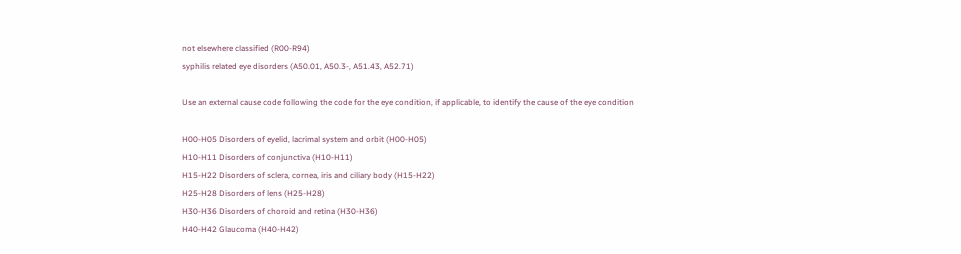not elsewhere classified (R00-R94)
syphilis related eye disorders (A50.01, A50.3-, A51.43, A52.71)

Use an external cause code following the code for the eye condition, if applicable, to identify the cause of the eye condition

H00-H05 Disorders of eyelid, lacrimal system and orbit (H00-H05)
H10-H11 Disorders of conjunctiva (H10-H11)
H15-H22 Disorders of sclera, cornea, iris and ciliary body (H15-H22)
H25-H28 Disorders of lens (H25-H28)
H30-H36 Disorders of choroid and retina (H30-H36)
H40-H42 Glaucoma (H40-H42)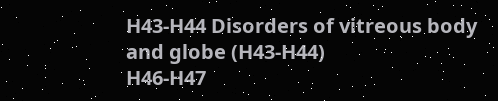H43-H44 Disorders of vitreous body and globe (H43-H44)
H46-H47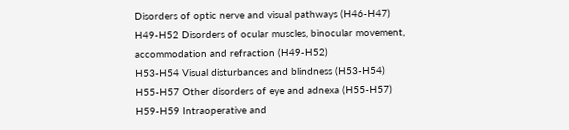Disorders of optic nerve and visual pathways (H46-H47)
H49-H52 Disorders of ocular muscles, binocular movement, accommodation and refraction (H49-H52)
H53-H54 Visual disturbances and blindness (H53-H54)
H55-H57 Other disorders of eye and adnexa (H55-H57)
H59-H59 Intraoperative and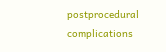postprocedural complications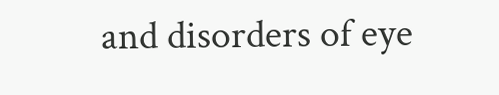and disorders of eye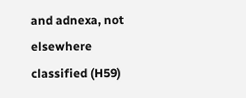and adnexa, not elsewhere classified (H59)